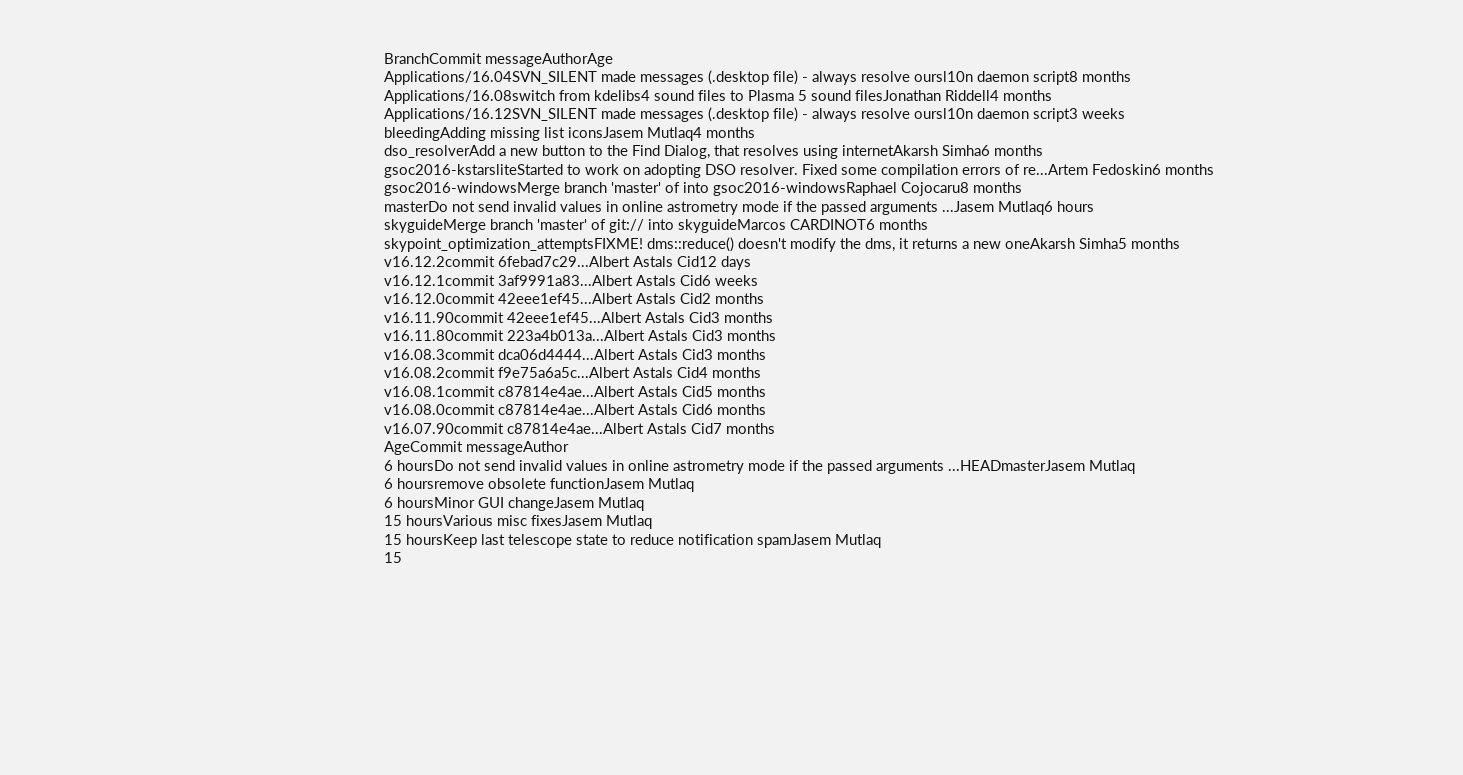BranchCommit messageAuthorAge
Applications/16.04SVN_SILENT made messages (.desktop file) - always resolve oursl10n daemon script8 months
Applications/16.08switch from kdelibs4 sound files to Plasma 5 sound filesJonathan Riddell4 months
Applications/16.12SVN_SILENT made messages (.desktop file) - always resolve oursl10n daemon script3 weeks
bleedingAdding missing list iconsJasem Mutlaq4 months
dso_resolverAdd a new button to the Find Dialog, that resolves using internetAkarsh Simha6 months
gsoc2016-kstarsliteStarted to work on adopting DSO resolver. Fixed some compilation errors of re...Artem Fedoskin6 months
gsoc2016-windowsMerge branch 'master' of into gsoc2016-windowsRaphael Cojocaru8 months
masterDo not send invalid values in online astrometry mode if the passed arguments ...Jasem Mutlaq6 hours
skyguideMerge branch 'master' of git:// into skyguideMarcos CARDINOT6 months
skypoint_optimization_attemptsFIXME! dms::reduce() doesn't modify the dms, it returns a new oneAkarsh Simha5 months
v16.12.2commit 6febad7c29...Albert Astals Cid12 days
v16.12.1commit 3af9991a83...Albert Astals Cid6 weeks
v16.12.0commit 42eee1ef45...Albert Astals Cid2 months
v16.11.90commit 42eee1ef45...Albert Astals Cid3 months
v16.11.80commit 223a4b013a...Albert Astals Cid3 months
v16.08.3commit dca06d4444...Albert Astals Cid3 months
v16.08.2commit f9e75a6a5c...Albert Astals Cid4 months
v16.08.1commit c87814e4ae...Albert Astals Cid5 months
v16.08.0commit c87814e4ae...Albert Astals Cid6 months
v16.07.90commit c87814e4ae...Albert Astals Cid7 months
AgeCommit messageAuthor
6 hoursDo not send invalid values in online astrometry mode if the passed arguments ...HEADmasterJasem Mutlaq
6 hoursremove obsolete functionJasem Mutlaq
6 hoursMinor GUI changeJasem Mutlaq
15 hoursVarious misc fixesJasem Mutlaq
15 hoursKeep last telescope state to reduce notification spamJasem Mutlaq
15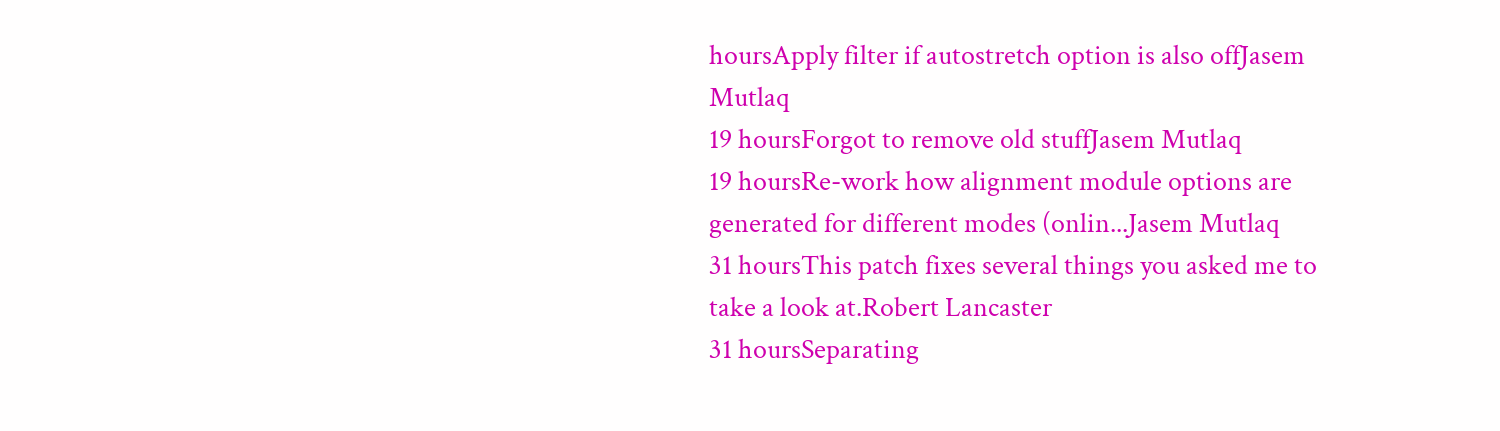hoursApply filter if autostretch option is also offJasem Mutlaq
19 hoursForgot to remove old stuffJasem Mutlaq
19 hoursRe-work how alignment module options are generated for different modes (onlin...Jasem Mutlaq
31 hoursThis patch fixes several things you asked me to take a look at.Robert Lancaster
31 hoursSeparating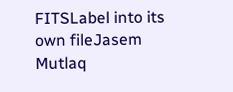FITSLabel into its own fileJasem Mutlaq